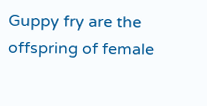Guppy fry are the offspring of female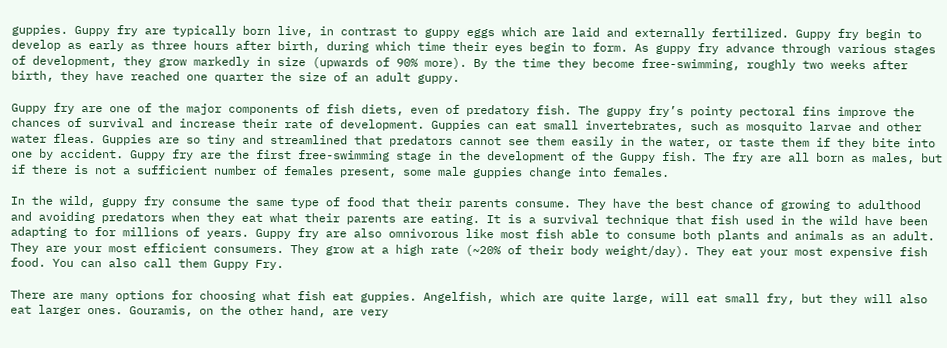guppies. Guppy fry are typically born live, in contrast to guppy eggs which are laid and externally fertilized. Guppy fry begin to develop as early as three hours after birth, during which time their eyes begin to form. As guppy fry advance through various stages of development, they grow markedly in size (upwards of 90% more). By the time they become free-swimming, roughly two weeks after birth, they have reached one quarter the size of an adult guppy.

Guppy fry are one of the major components of fish diets, even of predatory fish. The guppy fry’s pointy pectoral fins improve the chances of survival and increase their rate of development. Guppies can eat small invertebrates, such as mosquito larvae and other water fleas. Guppies are so tiny and streamlined that predators cannot see them easily in the water, or taste them if they bite into one by accident. Guppy fry are the first free-swimming stage in the development of the Guppy fish. The fry are all born as males, but if there is not a sufficient number of females present, some male guppies change into females.

In the wild, guppy fry consume the same type of food that their parents consume. They have the best chance of growing to adulthood and avoiding predators when they eat what their parents are eating. It is a survival technique that fish used in the wild have been adapting to for millions of years. Guppy fry are also omnivorous like most fish able to consume both plants and animals as an adult. They are your most efficient consumers. They grow at a high rate (~20% of their body weight/day). They eat your most expensive fish food. You can also call them Guppy Fry.

There are many options for choosing what fish eat guppies. Angelfish, which are quite large, will eat small fry, but they will also eat larger ones. Gouramis, on the other hand, are very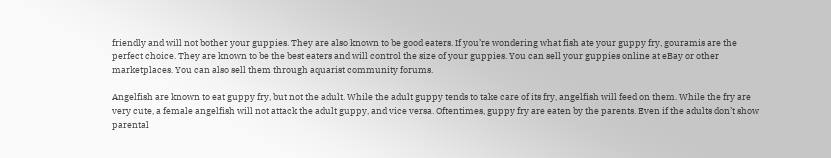friendly and will not bother your guppies. They are also known to be good eaters. If you’re wondering what fish ate your guppy fry, gouramis are the perfect choice. They are known to be the best eaters and will control the size of your guppies. You can sell your guppies online at eBay or other marketplaces. You can also sell them through aquarist community forums.

Angelfish are known to eat guppy fry, but not the adult. While the adult guppy tends to take care of its fry, angelfish will feed on them. While the fry are very cute, a female angelfish will not attack the adult guppy, and vice versa. Oftentimes, guppy fry are eaten by the parents. Even if the adults don’t show parental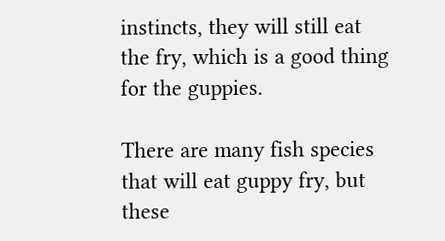instincts, they will still eat the fry, which is a good thing for the guppies.

There are many fish species that will eat guppy fry, but these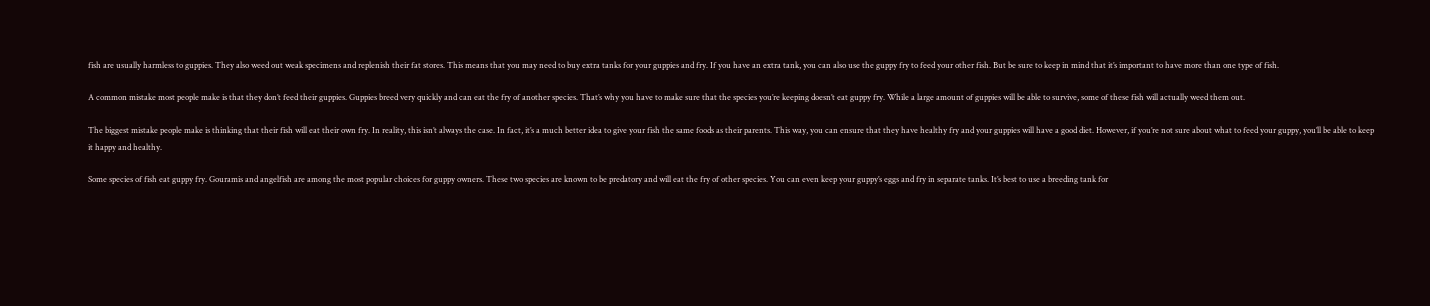fish are usually harmless to guppies. They also weed out weak specimens and replenish their fat stores. This means that you may need to buy extra tanks for your guppies and fry. If you have an extra tank, you can also use the guppy fry to feed your other fish. But be sure to keep in mind that it’s important to have more than one type of fish.

A common mistake most people make is that they don’t feed their guppies. Guppies breed very quickly and can eat the fry of another species. That’s why you have to make sure that the species you’re keeping doesn’t eat guppy fry. While a large amount of guppies will be able to survive, some of these fish will actually weed them out.

The biggest mistake people make is thinking that their fish will eat their own fry. In reality, this isn’t always the case. In fact, it’s a much better idea to give your fish the same foods as their parents. This way, you can ensure that they have healthy fry and your guppies will have a good diet. However, if you’re not sure about what to feed your guppy, you’ll be able to keep it happy and healthy.

Some species of fish eat guppy fry. Gouramis and angelfish are among the most popular choices for guppy owners. These two species are known to be predatory and will eat the fry of other species. You can even keep your guppy’s eggs and fry in separate tanks. It’s best to use a breeding tank for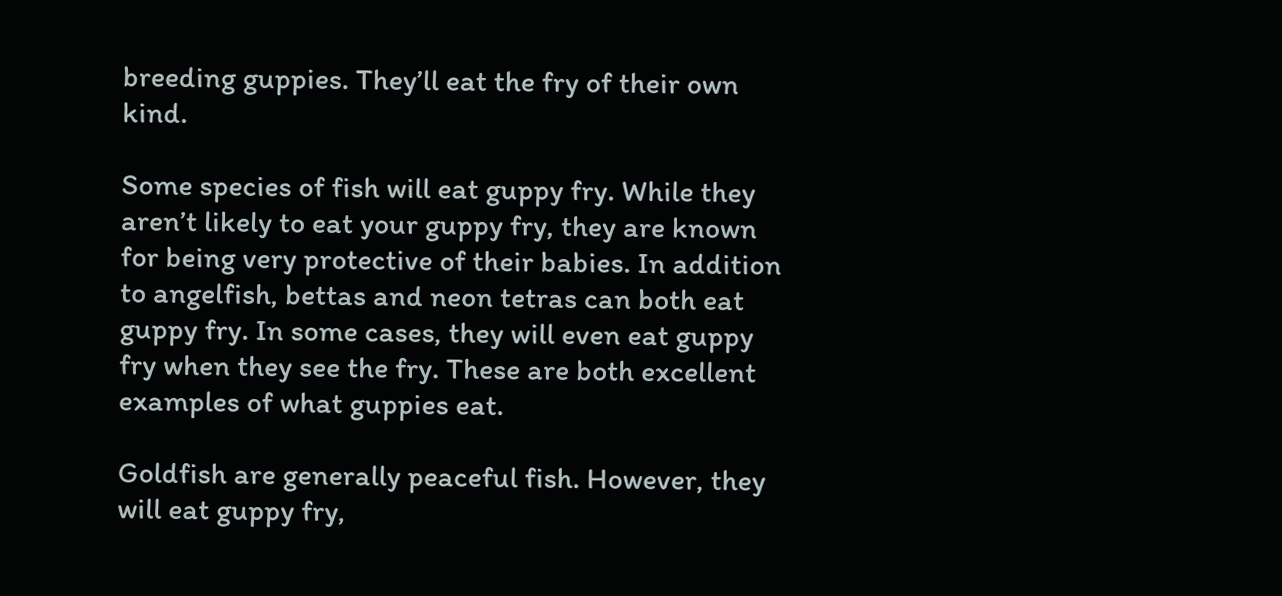breeding guppies. They’ll eat the fry of their own kind.

Some species of fish will eat guppy fry. While they aren’t likely to eat your guppy fry, they are known for being very protective of their babies. In addition to angelfish, bettas and neon tetras can both eat guppy fry. In some cases, they will even eat guppy fry when they see the fry. These are both excellent examples of what guppies eat.

Goldfish are generally peaceful fish. However, they will eat guppy fry,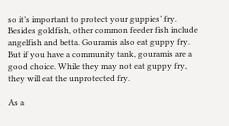so it’s important to protect your guppies’ fry. Besides goldfish, other common feeder fish include angelfish and betta. Gouramis also eat guppy fry. But if you have a community tank, gouramis are a good choice. While they may not eat guppy fry, they will eat the unprotected fry.

As a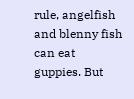rule, angelfish and blenny fish can eat guppies. But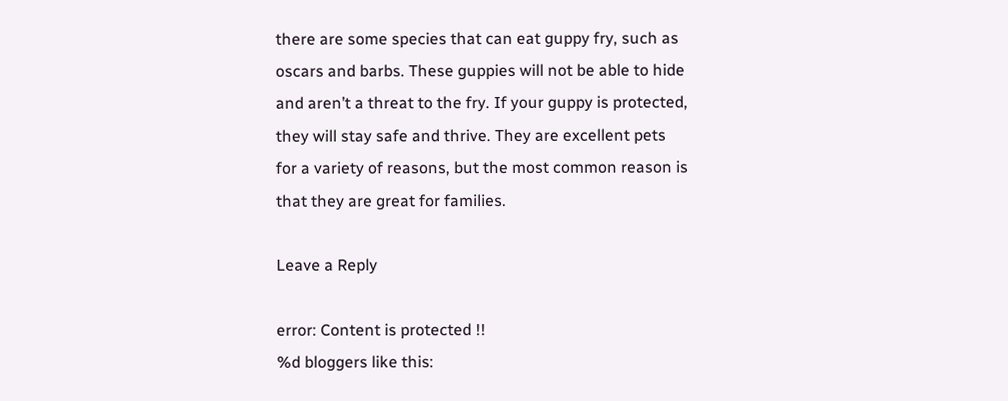there are some species that can eat guppy fry, such as oscars and barbs. These guppies will not be able to hide and aren’t a threat to the fry. If your guppy is protected, they will stay safe and thrive. They are excellent pets for a variety of reasons, but the most common reason is that they are great for families.

Leave a Reply

error: Content is protected !!
%d bloggers like this: